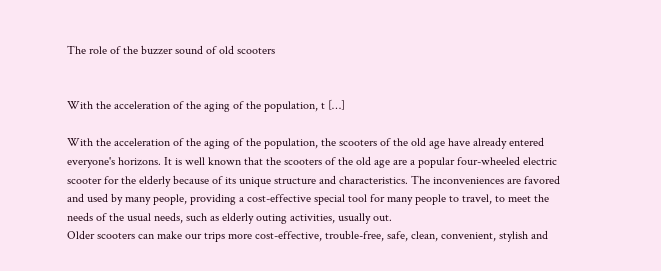The role of the buzzer sound of old scooters


With the acceleration of the aging of the population, t […]

With the acceleration of the aging of the population, the scooters of the old age have already entered everyone's horizons. It is well known that the scooters of the old age are a popular four-wheeled electric scooter for the elderly because of its unique structure and characteristics. The inconveniences are favored and used by many people, providing a cost-effective special tool for many people to travel, to meet the needs of the usual needs, such as elderly outing activities, usually out.
Older scooters can make our trips more cost-effective, trouble-free, safe, clean, convenient, stylish and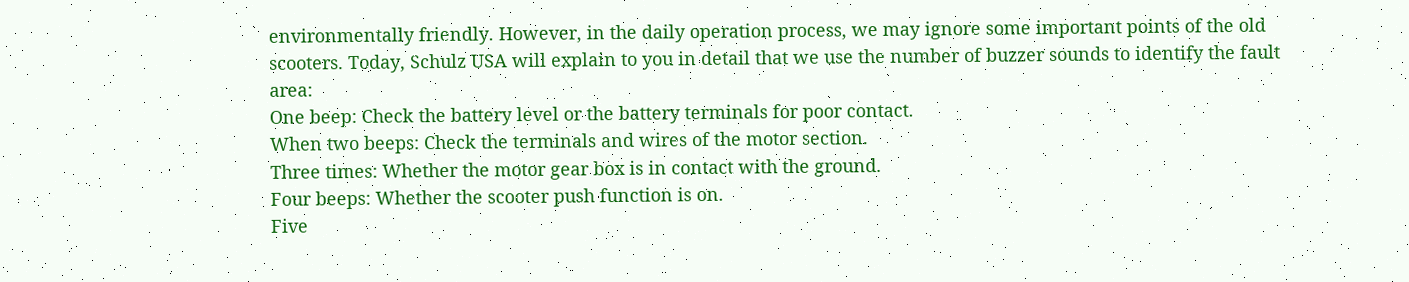environmentally friendly. However, in the daily operation process, we may ignore some important points of the old scooters. Today, Schulz USA will explain to you in detail that we use the number of buzzer sounds to identify the fault area:
One beep: Check the battery level or the battery terminals for poor contact.
When two beeps: Check the terminals and wires of the motor section.
Three times: Whether the motor gear box is in contact with the ground.
Four beeps: Whether the scooter push function is on.
Five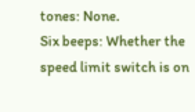tones: None.
Six beeps: Whether the speed limit switch is on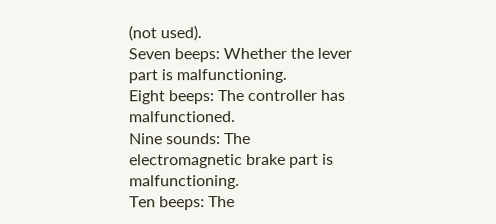(not used).
Seven beeps: Whether the lever part is malfunctioning.
Eight beeps: The controller has malfunctioned.
Nine sounds: The electromagnetic brake part is malfunctioning.
Ten beeps: The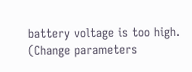battery voltage is too high. (Change parameters